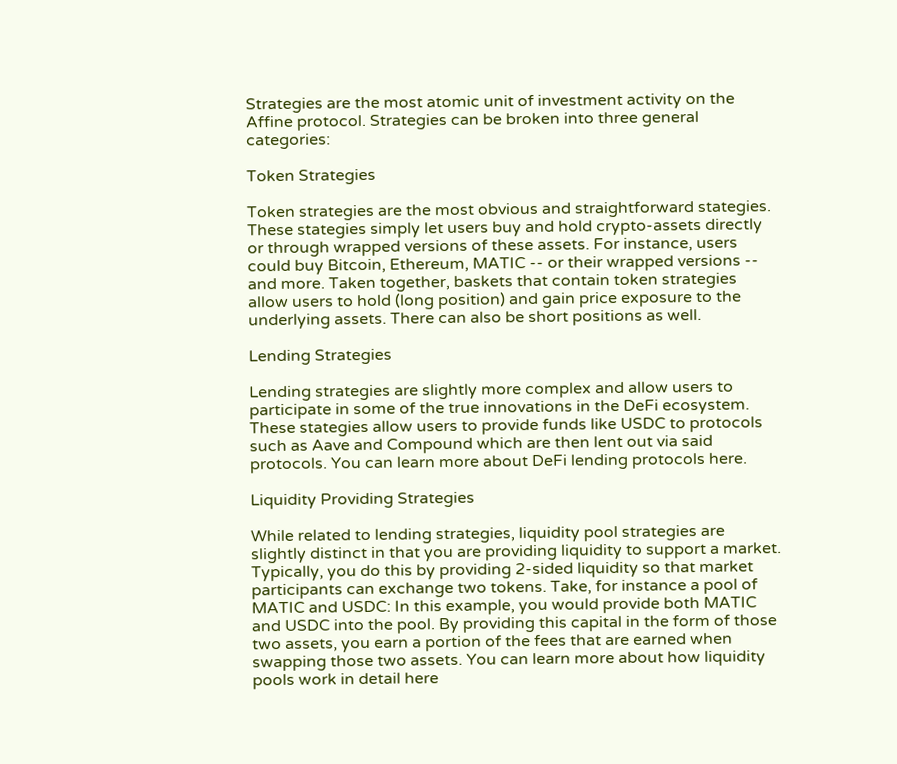Strategies are the most atomic unit of investment activity on the Affine protocol. Strategies can be broken into three general categories:

Token Strategies

Token strategies are the most obvious and straightforward stategies. These stategies simply let users buy and hold crypto-assets directly or through wrapped versions of these assets. For instance, users could buy Bitcoin, Ethereum, MATIC -- or their wrapped versions -- and more. Taken together, baskets that contain token strategies allow users to hold (long position) and gain price exposure to the underlying assets. There can also be short positions as well.

Lending Strategies

Lending strategies are slightly more complex and allow users to participate in some of the true innovations in the DeFi ecosystem. These stategies allow users to provide funds like USDC to protocols such as Aave and Compound which are then lent out via said protocols. You can learn more about DeFi lending protocols here.

Liquidity Providing Strategies

While related to lending strategies, liquidity pool strategies are slightly distinct in that you are providing liquidity to support a market. Typically, you do this by providing 2-sided liquidity so that market participants can exchange two tokens. Take, for instance a pool of MATIC and USDC: In this example, you would provide both MATIC and USDC into the pool. By providing this capital in the form of those two assets, you earn a portion of the fees that are earned when swapping those two assets. You can learn more about how liquidity pools work in detail here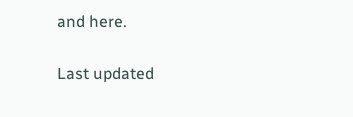and here.

Last updated